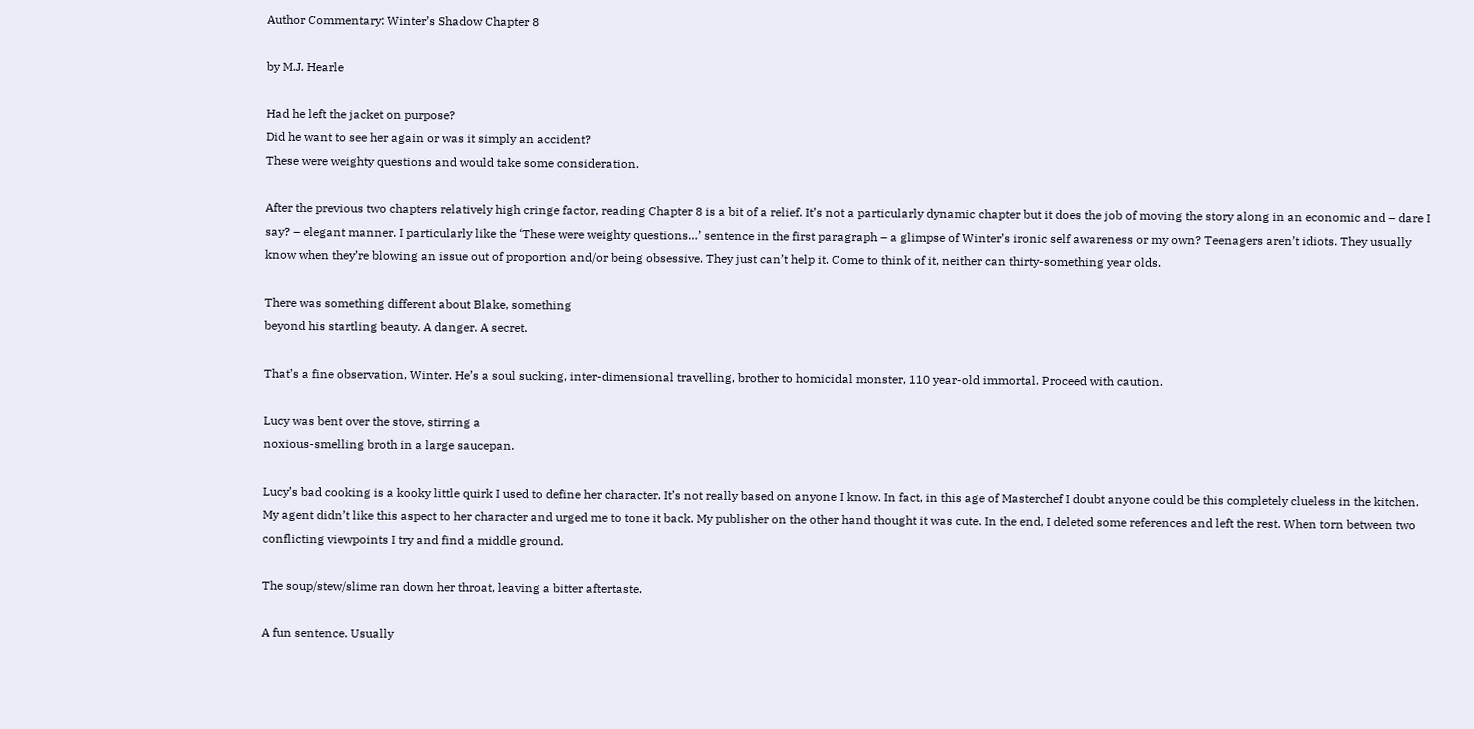Author Commentary: Winter’s Shadow Chapter 8

by M.J. Hearle

Had he left the jacket on purpose?
Did he want to see her again or was it simply an accident?
These were weighty questions and would take some consideration.

After the previous two chapters relatively high cringe factor, reading Chapter 8 is a bit of a relief. It’s not a particularly dynamic chapter but it does the job of moving the story along in an economic and – dare I say? – elegant manner. I particularly like the ‘These were weighty questions…’ sentence in the first paragraph – a glimpse of Winter’s ironic self awareness or my own? Teenagers aren’t idiots. They usually know when they’re blowing an issue out of proportion and/or being obsessive. They just can’t help it. Come to think of it, neither can thirty-something year olds.

There was something different about Blake, something
beyond his startling beauty. A danger. A secret.

That’s a fine observation, Winter. He’s a soul sucking, inter-dimensional travelling, brother to homicidal monster, 110 year-old immortal. Proceed with caution.

Lucy was bent over the stove, stirring a
noxious-smelling broth in a large saucepan.

Lucy’s bad cooking is a kooky little quirk I used to define her character. It’s not really based on anyone I know. In fact, in this age of Masterchef I doubt anyone could be this completely clueless in the kitchen. My agent didn’t like this aspect to her character and urged me to tone it back. My publisher on the other hand thought it was cute. In the end, I deleted some references and left the rest. When torn between two conflicting viewpoints I try and find a middle ground.

The soup/stew/slime ran down her throat, leaving a bitter aftertaste.

A fun sentence. Usually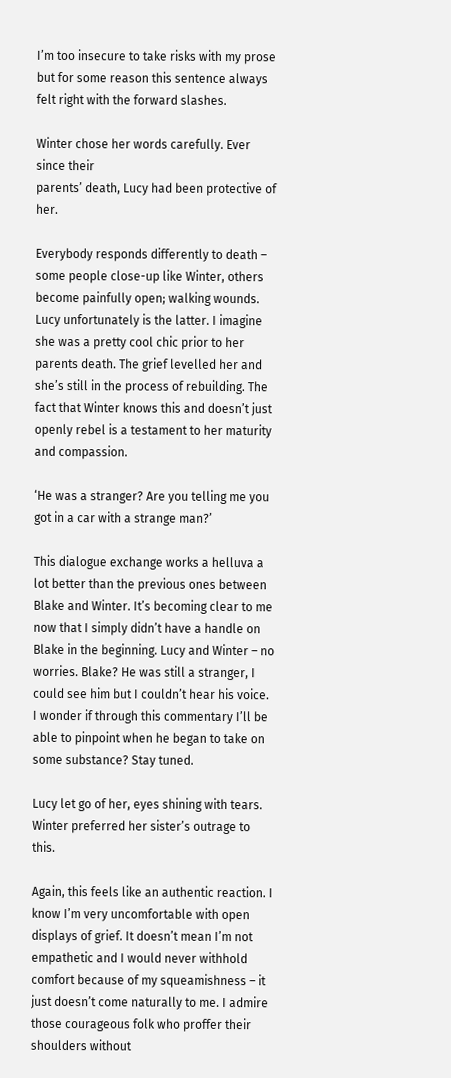I’m too insecure to take risks with my prose but for some reason this sentence always felt right with the forward slashes.

Winter chose her words carefully. Ever since their
parents’ death, Lucy had been protective of her.

Everybody responds differently to death – some people close-up like Winter, others become painfully open; walking wounds. Lucy unfortunately is the latter. I imagine she was a pretty cool chic prior to her parents death. The grief levelled her and she’s still in the process of rebuilding. The fact that Winter knows this and doesn’t just openly rebel is a testament to her maturity and compassion.

‘He was a stranger? Are you telling me you
got in a car with a strange man?’

This dialogue exchange works a helluva a lot better than the previous ones between Blake and Winter. It’s becoming clear to me now that I simply didn’t have a handle on Blake in the beginning. Lucy and Winter – no worries. Blake? He was still a stranger, I could see him but I couldn’t hear his voice. I wonder if through this commentary I’ll be able to pinpoint when he began to take on some substance? Stay tuned.

Lucy let go of her, eyes shining with tears.
Winter preferred her sister’s outrage to this.

Again, this feels like an authentic reaction. I know I’m very uncomfortable with open displays of grief. It doesn’t mean I’m not empathetic and I would never withhold comfort because of my squeamishness – it just doesn’t come naturally to me. I admire those courageous folk who proffer their shoulders without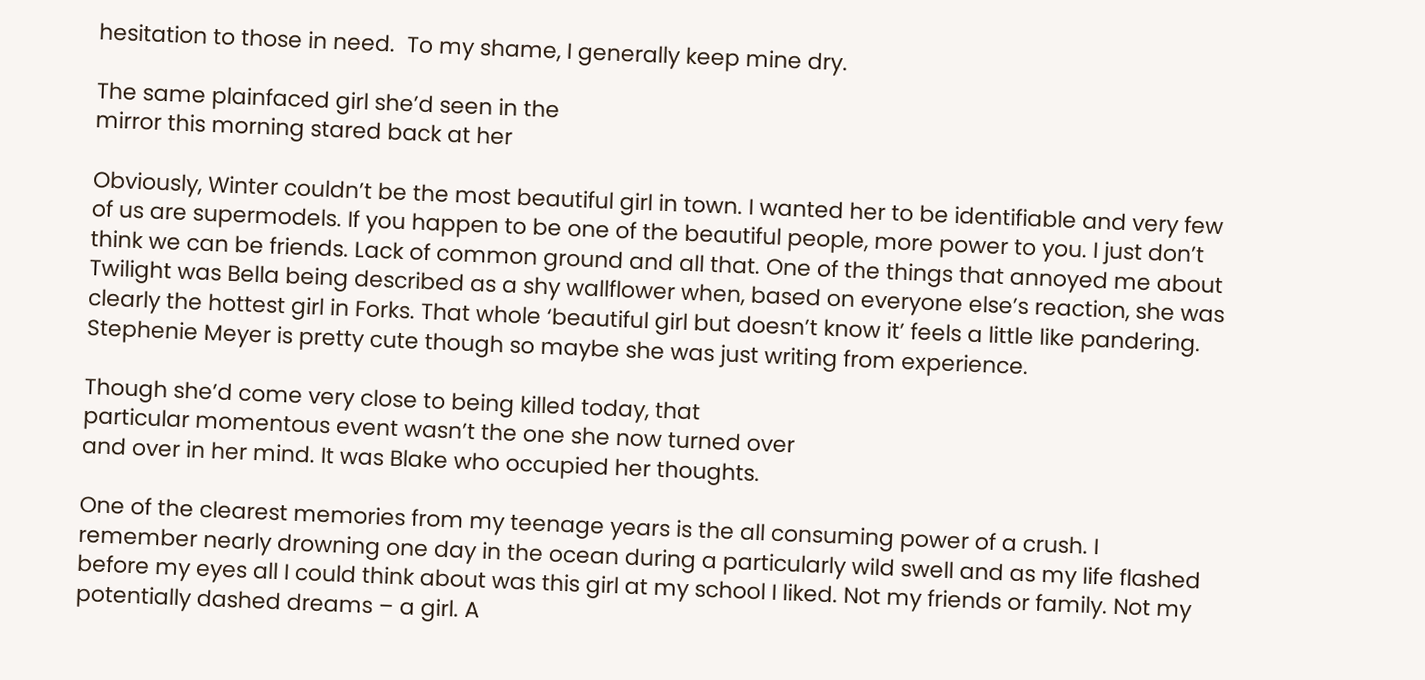hesitation to those in need.  To my shame, I generally keep mine dry.

The same plainfaced girl she’d seen in the
mirror this morning stared back at her

Obviously, Winter couldn’t be the most beautiful girl in town. I wanted her to be identifiable and very few of us are supermodels. If you happen to be one of the beautiful people, more power to you. I just don’t think we can be friends. Lack of common ground and all that. One of the things that annoyed me about Twilight was Bella being described as a shy wallflower when, based on everyone else’s reaction, she was clearly the hottest girl in Forks. That whole ‘beautiful girl but doesn’t know it’ feels a little like pandering. Stephenie Meyer is pretty cute though so maybe she was just writing from experience.

Though she’d come very close to being killed today, that
particular momentous event wasn’t the one she now turned over
and over in her mind. It was Blake who occupied her thoughts.

One of the clearest memories from my teenage years is the all consuming power of a crush. I remember nearly drowning one day in the ocean during a particularly wild swell and as my life flashed before my eyes all I could think about was this girl at my school I liked. Not my friends or family. Not my potentially dashed dreams – a girl. A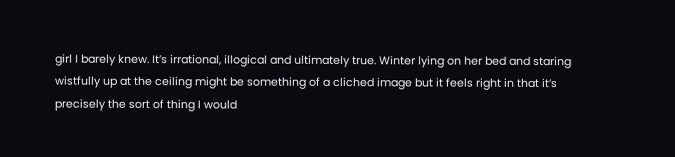girl I barely knew. It’s irrational, illogical and ultimately true. Winter lying on her bed and staring wistfully up at the ceiling might be something of a cliched image but it feels right in that it’s precisely the sort of thing I would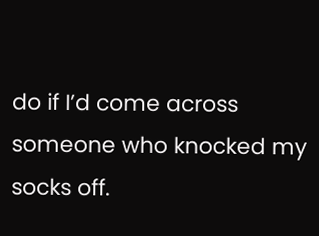do if I’d come across someone who knocked my socks off.